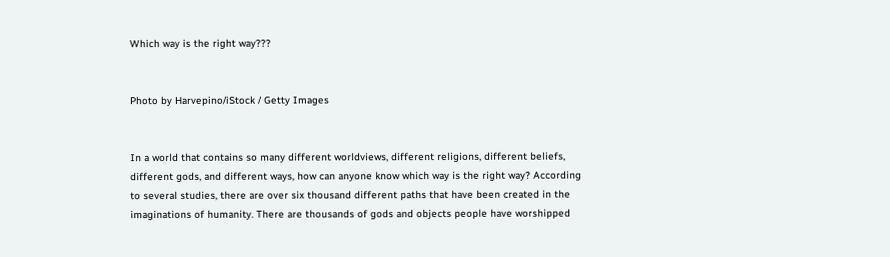Which way is the right way???


Photo by Harvepino/iStock / Getty Images


In a world that contains so many different worldviews, different religions, different beliefs, different gods, and different ways, how can anyone know which way is the right way? According to several studies, there are over six thousand different paths that have been created in the imaginations of humanity. There are thousands of gods and objects people have worshipped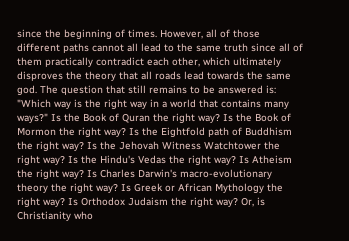since the beginning of times. However, all of those different paths cannot all lead to the same truth since all of them practically contradict each other, which ultimately disproves the theory that all roads lead towards the same god. The question that still remains to be answered is: "Which way is the right way in a world that contains many ways?" Is the Book of Quran the right way? Is the Book of Mormon the right way? Is the Eightfold path of Buddhism the right way? Is the Jehovah Witness Watchtower the right way? Is the Hindu's Vedas the right way? Is Atheism the right way? Is Charles Darwin's macro-evolutionary theory the right way? Is Greek or African Mythology the right way? Is Orthodox Judaism the right way? Or, is Christianity who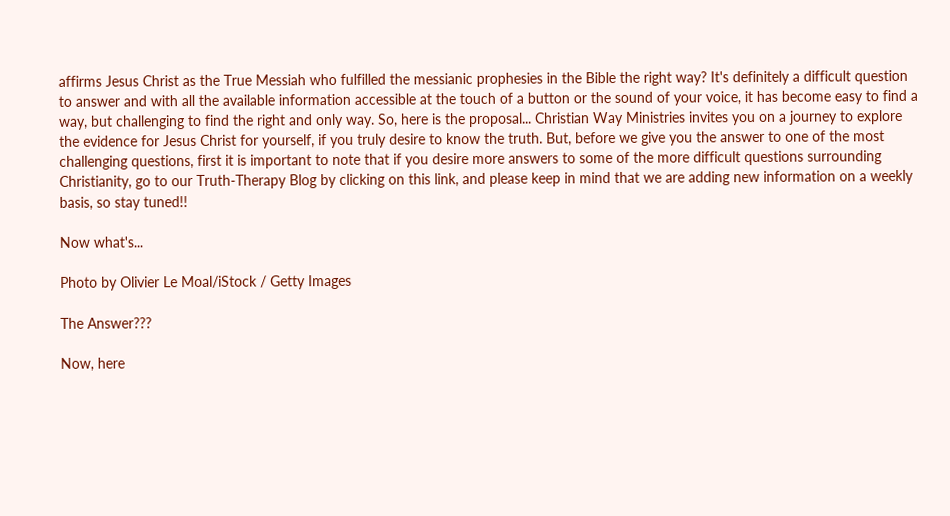affirms Jesus Christ as the True Messiah who fulfilled the messianic prophesies in the Bible the right way? It's definitely a difficult question to answer and with all the available information accessible at the touch of a button or the sound of your voice, it has become easy to find a way, but challenging to find the right and only way. So, here is the proposal... Christian Way Ministries invites you on a journey to explore the evidence for Jesus Christ for yourself, if you truly desire to know the truth. But, before we give you the answer to one of the most challenging questions, first it is important to note that if you desire more answers to some of the more difficult questions surrounding Christianity, go to our Truth-Therapy Blog by clicking on this link, and please keep in mind that we are adding new information on a weekly basis, so stay tuned!!

Now what's...

Photo by Olivier Le Moal/iStock / Getty Images

The Answer???

Now, here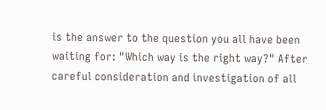is the answer to the question you all have been waiting for: "Which way is the right way?" After careful consideration and investigation of all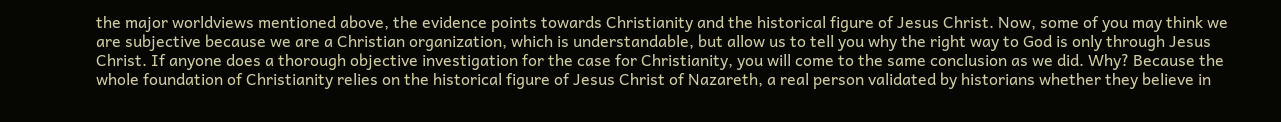the major worldviews mentioned above, the evidence points towards Christianity and the historical figure of Jesus Christ. Now, some of you may think we are subjective because we are a Christian organization, which is understandable, but allow us to tell you why the right way to God is only through Jesus Christ. If anyone does a thorough objective investigation for the case for Christianity, you will come to the same conclusion as we did. Why? Because the whole foundation of Christianity relies on the historical figure of Jesus Christ of Nazareth, a real person validated by historians whether they believe in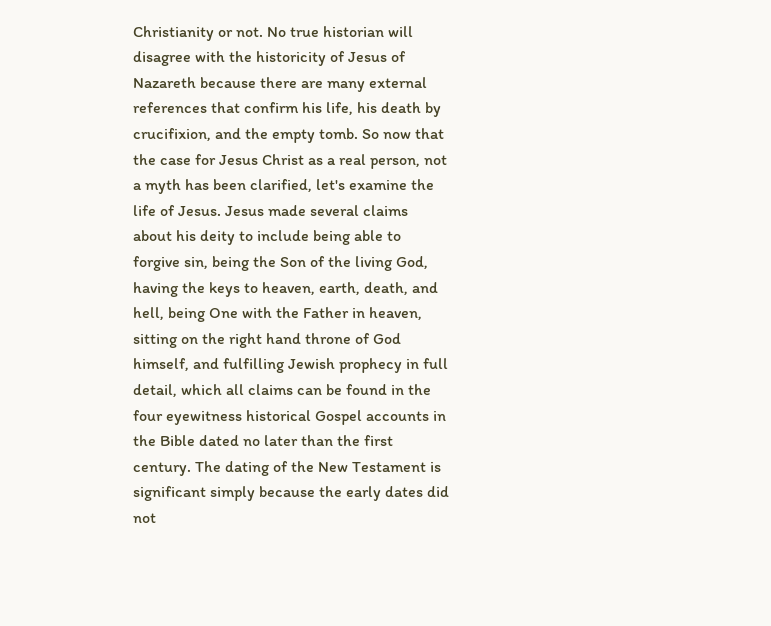Christianity or not. No true historian will disagree with the historicity of Jesus of Nazareth because there are many external references that confirm his life, his death by crucifixion, and the empty tomb. So now that the case for Jesus Christ as a real person, not a myth has been clarified, let's examine the life of Jesus. Jesus made several claims about his deity to include being able to forgive sin, being the Son of the living God, having the keys to heaven, earth, death, and hell, being One with the Father in heaven, sitting on the right hand throne of God himself, and fulfilling Jewish prophecy in full detail, which all claims can be found in the four eyewitness historical Gospel accounts in the Bible dated no later than the first century. The dating of the New Testament is significant simply because the early dates did not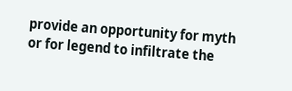provide an opportunity for myth or for legend to infiltrate the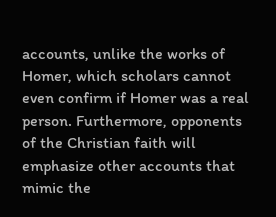accounts, unlike the works of Homer, which scholars cannot even confirm if Homer was a real person. Furthermore, opponents of the Christian faith will emphasize other accounts that mimic the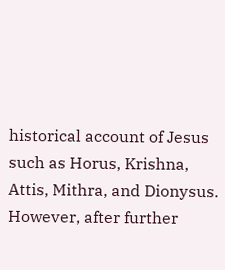historical account of Jesus such as Horus, Krishna, Attis, Mithra, and Dionysus. However, after further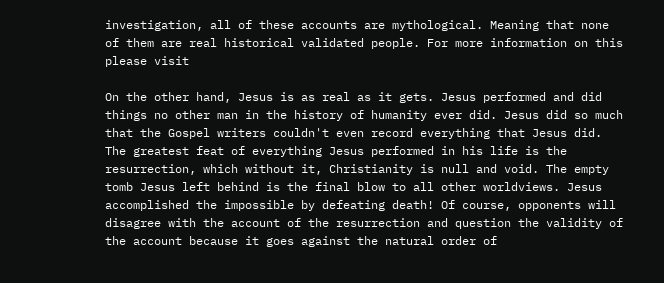investigation, all of these accounts are mythological. Meaning that none of them are real historical validated people. For more information on this please visit

On the other hand, Jesus is as real as it gets. Jesus performed and did things no other man in the history of humanity ever did. Jesus did so much that the Gospel writers couldn't even record everything that Jesus did. The greatest feat of everything Jesus performed in his life is the resurrection, which without it, Christianity is null and void. The empty tomb Jesus left behind is the final blow to all other worldviews. Jesus accomplished the impossible by defeating death! Of course, opponents will disagree with the account of the resurrection and question the validity of the account because it goes against the natural order of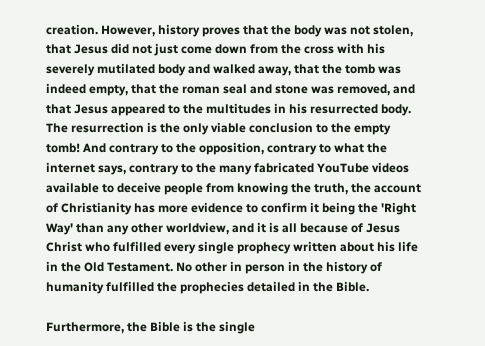creation. However, history proves that the body was not stolen, that Jesus did not just come down from the cross with his severely mutilated body and walked away, that the tomb was indeed empty, that the roman seal and stone was removed, and that Jesus appeared to the multitudes in his resurrected body. The resurrection is the only viable conclusion to the empty tomb! And contrary to the opposition, contrary to what the internet says, contrary to the many fabricated YouTube videos available to deceive people from knowing the truth, the account of Christianity has more evidence to confirm it being the 'Right Way' than any other worldview, and it is all because of Jesus Christ who fulfilled every single prophecy written about his life in the Old Testament. No other in person in the history of humanity fulfilled the prophecies detailed in the Bible.

Furthermore, the Bible is the single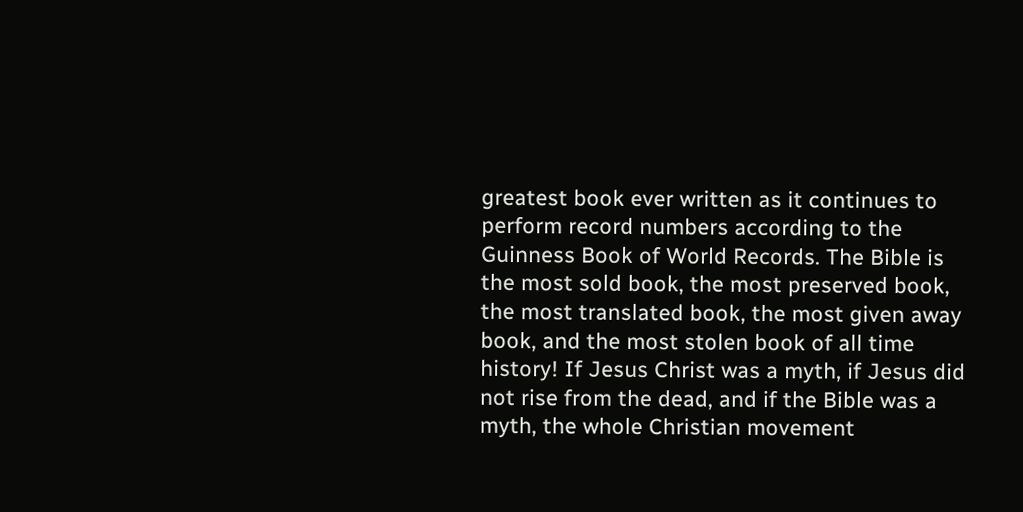greatest book ever written as it continues to perform record numbers according to the Guinness Book of World Records. The Bible is the most sold book, the most preserved book, the most translated book, the most given away book, and the most stolen book of all time history! If Jesus Christ was a myth, if Jesus did not rise from the dead, and if the Bible was a myth, the whole Christian movement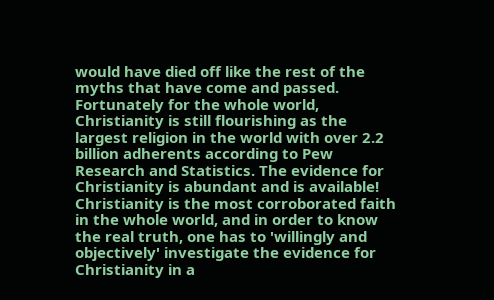would have died off like the rest of the myths that have come and passed. Fortunately for the whole world, Christianity is still flourishing as the largest religion in the world with over 2.2 billion adherents according to Pew Research and Statistics. The evidence for Christianity is abundant and is available! Christianity is the most corroborated faith in the whole world, and in order to know the real truth, one has to 'willingly and objectively' investigate the evidence for Christianity in a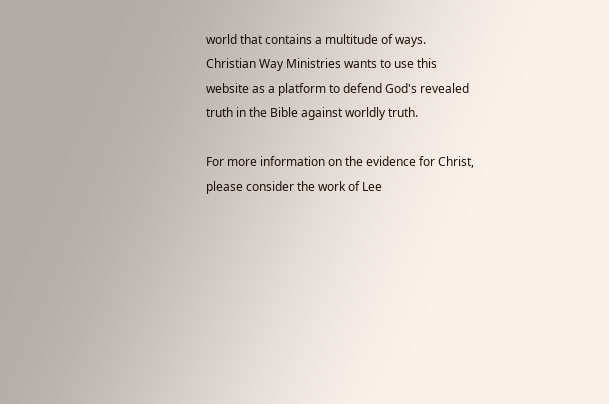world that contains a multitude of ways. Christian Way Ministries wants to use this website as a platform to defend God's revealed truth in the Bible against worldly truth.

For more information on the evidence for Christ, please consider the work of Lee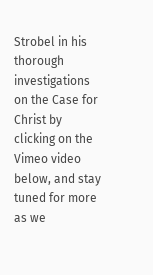Strobel in his thorough investigations on the Case for Christ by clicking on the Vimeo video below, and stay tuned for more as we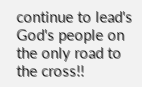continue to lead's God's people on the only road to the cross!!